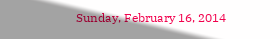Sunday, February 16, 2014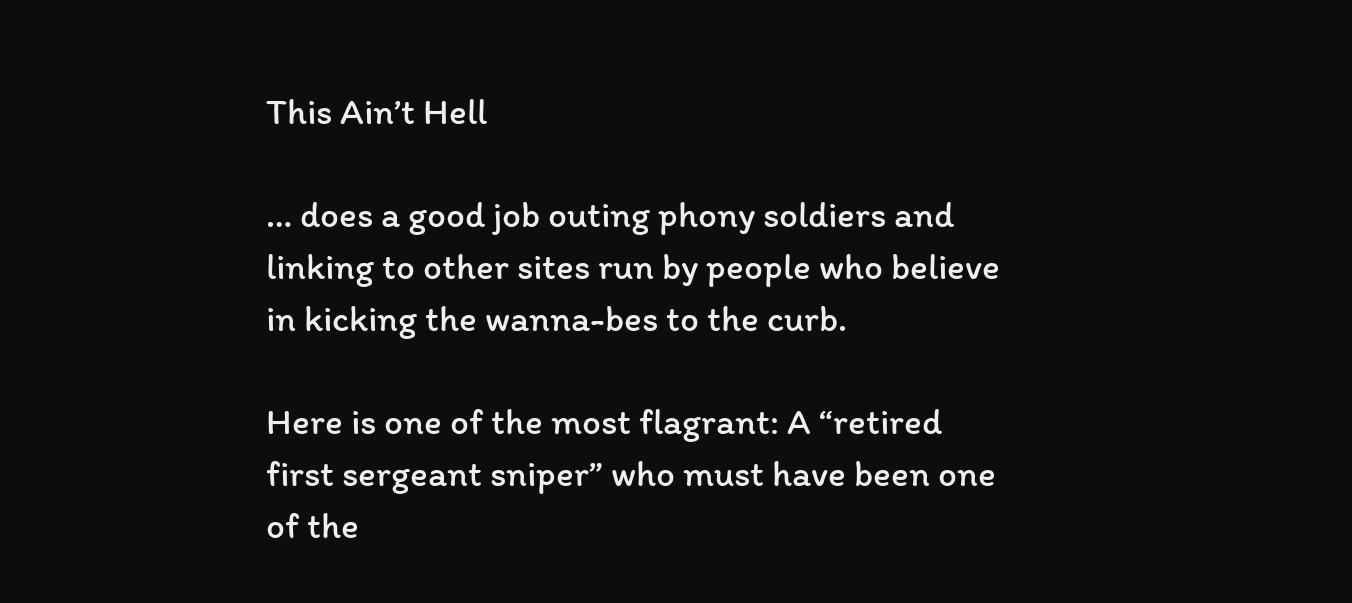This Ain’t Hell

… does a good job outing phony soldiers and linking to other sites run by people who believe in kicking the wanna-bes to the curb.

Here is one of the most flagrant: A “retired first sergeant sniper” who must have been one of the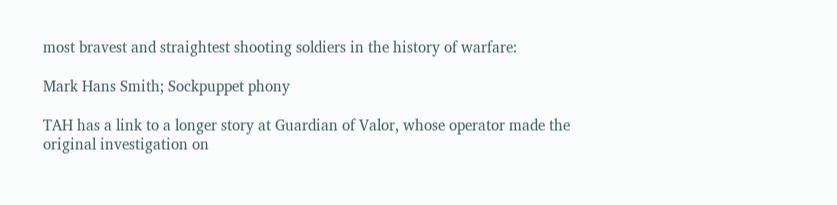most bravest and straightest shooting soldiers in the history of warfare:

Mark Hans Smith; Sockpuppet phony

TAH has a link to a longer story at Guardian of Valor, whose operator made the original investigation on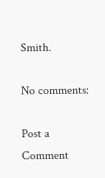Smith.

No comments:

Post a Comment